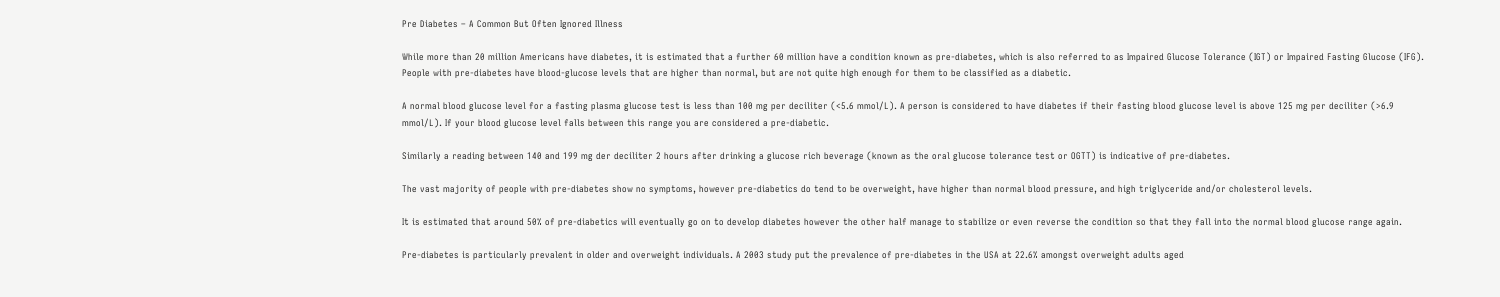Pre Diabetes – A Common But Often Ignored Illness

While more than 20 million Americans have diabetes, it is estimated that a further 60 million have a condition known as pre-diabetes, which is also referred to as Impaired Glucose Tolerance (IGT) or Impaired Fasting Glucose (IFG). People with pre-diabetes have blood-glucose levels that are higher than normal, but are not quite high enough for them to be classified as a diabetic.

A normal blood glucose level for a fasting plasma glucose test is less than 100 mg per deciliter (<5.6 mmol/L). A person is considered to have diabetes if their fasting blood glucose level is above 125 mg per deciliter (>6.9 mmol/L). If your blood glucose level falls between this range you are considered a pre-diabetic.

Similarly a reading between 140 and 199 mg der deciliter 2 hours after drinking a glucose rich beverage (known as the oral glucose tolerance test or OGTT) is indicative of pre-diabetes.

The vast majority of people with pre-diabetes show no symptoms, however pre-diabetics do tend to be overweight, have higher than normal blood pressure, and high triglyceride and/or cholesterol levels.

It is estimated that around 50% of pre-diabetics will eventually go on to develop diabetes however the other half manage to stabilize or even reverse the condition so that they fall into the normal blood glucose range again.

Pre-diabetes is particularly prevalent in older and overweight individuals. A 2003 study put the prevalence of pre-diabetes in the USA at 22.6% amongst overweight adults aged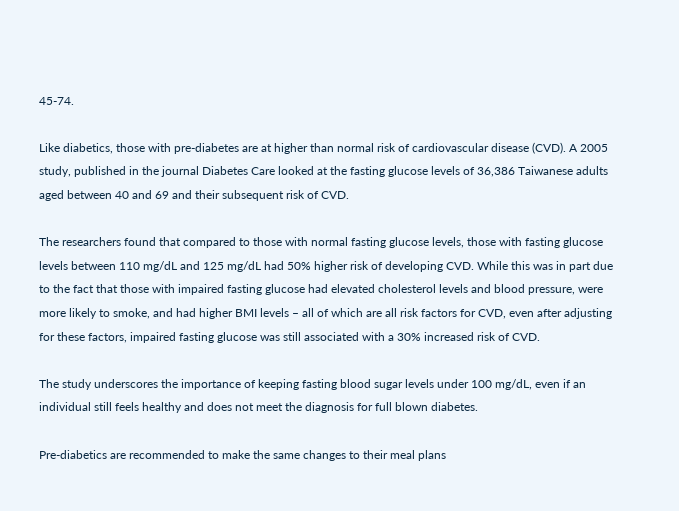45-74.

Like diabetics, those with pre-diabetes are at higher than normal risk of cardiovascular disease (CVD). A 2005 study, published in the journal Diabetes Care looked at the fasting glucose levels of 36,386 Taiwanese adults aged between 40 and 69 and their subsequent risk of CVD.

The researchers found that compared to those with normal fasting glucose levels, those with fasting glucose levels between 110 mg/dL and 125 mg/dL had 50% higher risk of developing CVD. While this was in part due to the fact that those with impaired fasting glucose had elevated cholesterol levels and blood pressure, were more likely to smoke, and had higher BMI levels – all of which are all risk factors for CVD, even after adjusting for these factors, impaired fasting glucose was still associated with a 30% increased risk of CVD.

The study underscores the importance of keeping fasting blood sugar levels under 100 mg/dL, even if an individual still feels healthy and does not meet the diagnosis for full blown diabetes.

Pre-diabetics are recommended to make the same changes to their meal plans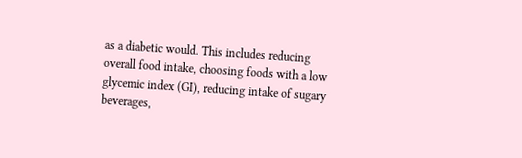as a diabetic would. This includes reducing overall food intake, choosing foods with a low glycemic index (GI), reducing intake of sugary beverages,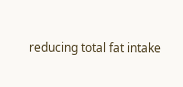reducing total fat intake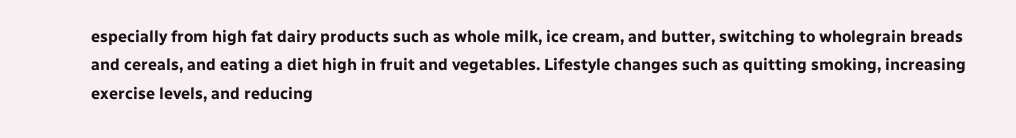especially from high fat dairy products such as whole milk, ice cream, and butter, switching to wholegrain breads and cereals, and eating a diet high in fruit and vegetables. Lifestyle changes such as quitting smoking, increasing exercise levels, and reducing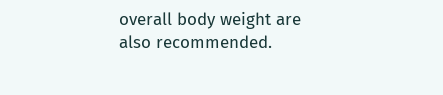overall body weight are also recommended.